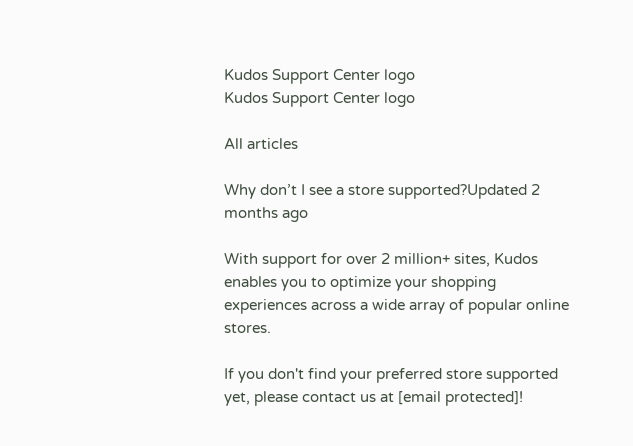Kudos Support Center logo
Kudos Support Center logo

All articles

Why don’t I see a store supported?Updated 2 months ago

With support for over 2 million+ sites, Kudos enables you to optimize your shopping experiences across a wide array of popular online stores.

If you don't find your preferred store supported yet, please contact us at [email protected]!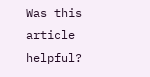Was this article helpful?